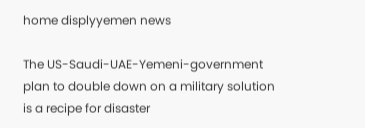home displyyemen news

The US-Saudi-UAE-Yemeni-government plan to double down on a military solution is a recipe for disaster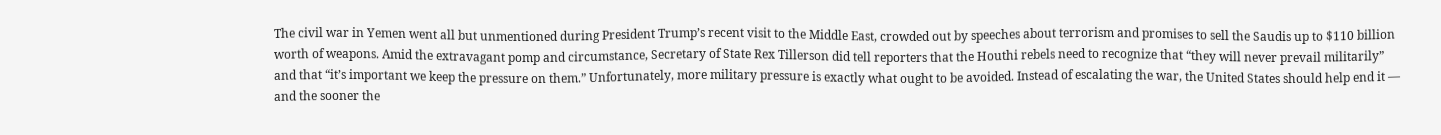The civil war in Yemen went all but unmentioned during President Trump’s recent visit to the Middle East, crowded out by speeches about terrorism and promises to sell the Saudis up to $110 billion worth of weapons. Amid the extravagant pomp and circumstance, Secretary of State Rex Tillerson did tell reporters that the Houthi rebels need to recognize that “they will never prevail militarily” and that “it’s important we keep the pressure on them.” Unfortunately, more military pressure is exactly what ought to be avoided. Instead of escalating the war, the United States should help end it — and the sooner the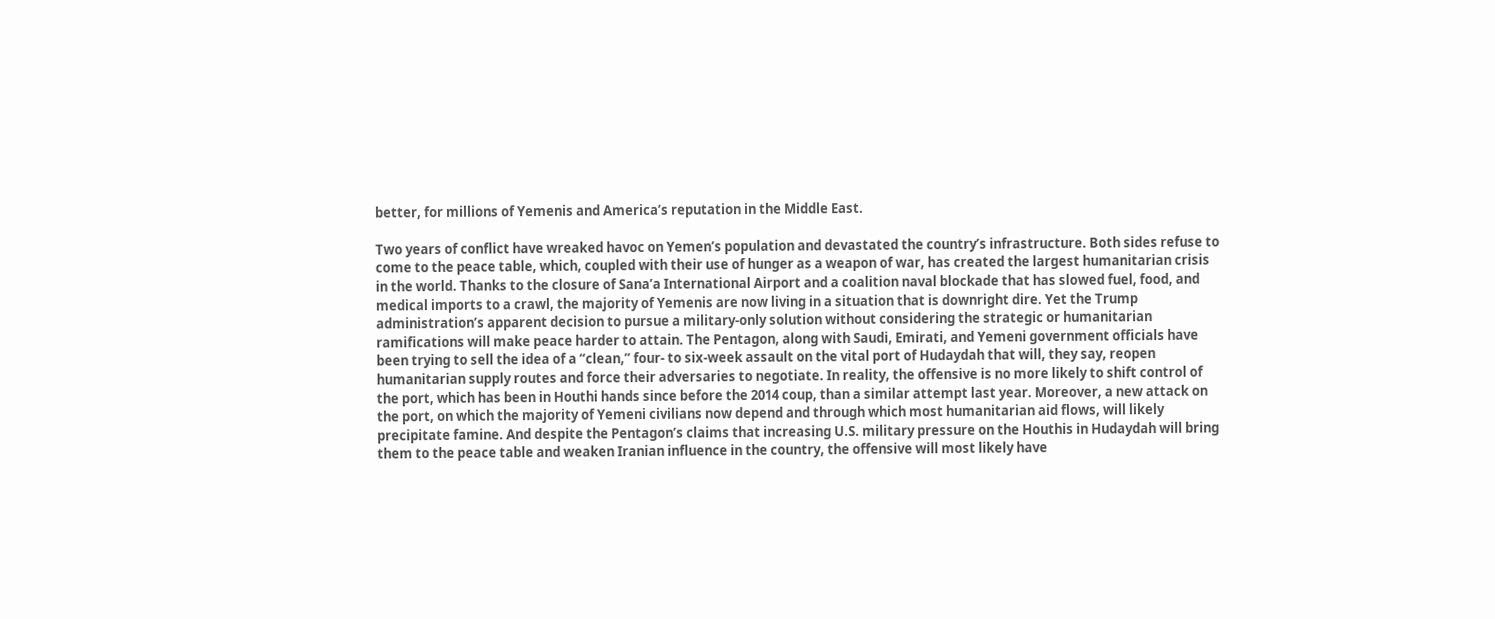better, for millions of Yemenis and America’s reputation in the Middle East.

Two years of conflict have wreaked havoc on Yemen’s population and devastated the country’s infrastructure. Both sides refuse to come to the peace table, which, coupled with their use of hunger as a weapon of war, has created the largest humanitarian crisis in the world. Thanks to the closure of Sana’a International Airport and a coalition naval blockade that has slowed fuel, food, and medical imports to a crawl, the majority of Yemenis are now living in a situation that is downright dire. Yet the Trump administration’s apparent decision to pursue a military-only solution without considering the strategic or humanitarian ramifications will make peace harder to attain. The Pentagon, along with Saudi, Emirati, and Yemeni government officials have been trying to sell the idea of a “clean,” four- to six-week assault on the vital port of Hudaydah that will, they say, reopen humanitarian supply routes and force their adversaries to negotiate. In reality, the offensive is no more likely to shift control of the port, which has been in Houthi hands since before the 2014 coup, than a similar attempt last year. Moreover, a new attack on the port, on which the majority of Yemeni civilians now depend and through which most humanitarian aid flows, will likely precipitate famine. And despite the Pentagon’s claims that increasing U.S. military pressure on the Houthis in Hudaydah will bring them to the peace table and weaken Iranian influence in the country, the offensive will most likely have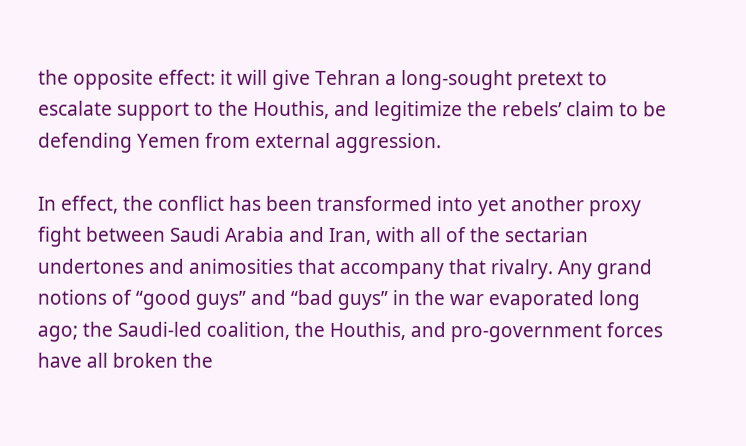the opposite effect: it will give Tehran a long-sought pretext to escalate support to the Houthis, and legitimize the rebels’ claim to be defending Yemen from external aggression.

In effect, the conflict has been transformed into yet another proxy fight between Saudi Arabia and Iran, with all of the sectarian undertones and animosities that accompany that rivalry. Any grand notions of “good guys” and “bad guys” in the war evaporated long ago; the Saudi-led coalition, the Houthis, and pro-government forces have all broken the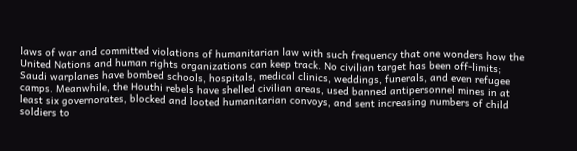laws of war and committed violations of humanitarian law with such frequency that one wonders how the United Nations and human rights organizations can keep track. No civilian target has been off-limits; Saudi warplanes have bombed schools, hospitals, medical clinics, weddings, funerals, and even refugee camps. Meanwhile, the Houthi rebels have shelled civilian areas, used banned antipersonnel mines in at least six governorates, blocked and looted humanitarian convoys, and sent increasing numbers of child soldiers to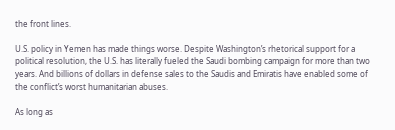the front lines.

U.S. policy in Yemen has made things worse. Despite Washington’s rhetorical support for a political resolution, the U.S. has literally fueled the Saudi bombing campaign for more than two years. And billions of dollars in defense sales to the Saudis and Emiratis have enabled some of the conflict’s worst humanitarian abuses.

As long as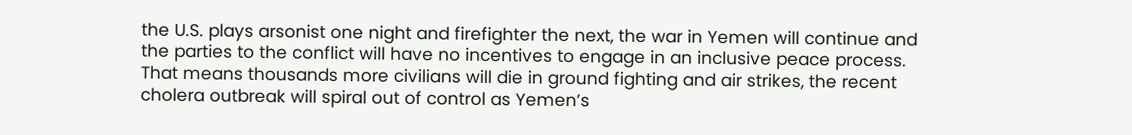the U.S. plays arsonist one night and firefighter the next, the war in Yemen will continue and the parties to the conflict will have no incentives to engage in an inclusive peace process. That means thousands more civilians will die in ground fighting and air strikes, the recent cholera outbreak will spiral out of control as Yemen’s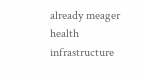already meager health infrastructure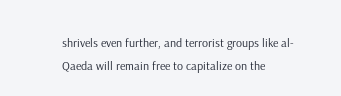shrivels even further, and terrorist groups like al-Qaeda will remain free to capitalize on the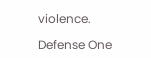violence.

Defense One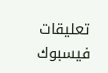تعليقات فيسبوك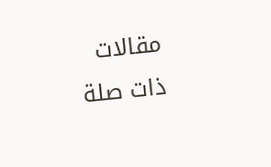مقالات ذات صلة